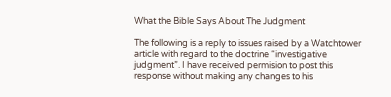What the Bible Says About The Judgment

The following is a reply to issues raised by a Watchtower article with regard to the doctrine “investigative judgment”. I have received permision to post this response without making any changes to his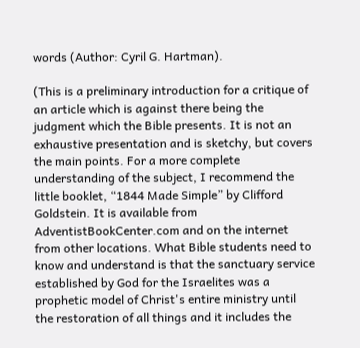words (Author: Cyril G. Hartman).

(This is a preliminary introduction for a critique of an article which is against there being the judgment which the Bible presents. It is not an exhaustive presentation and is sketchy, but covers the main points. For a more complete understanding of the subject, I recommend the little booklet, “1844 Made Simple” by Clifford Goldstein. It is available from AdventistBookCenter.com and on the internet from other locations. What Bible students need to know and understand is that the sanctuary service established by God for the Israelites was a prophetic model of Christ's entire ministry until the restoration of all things and it includes the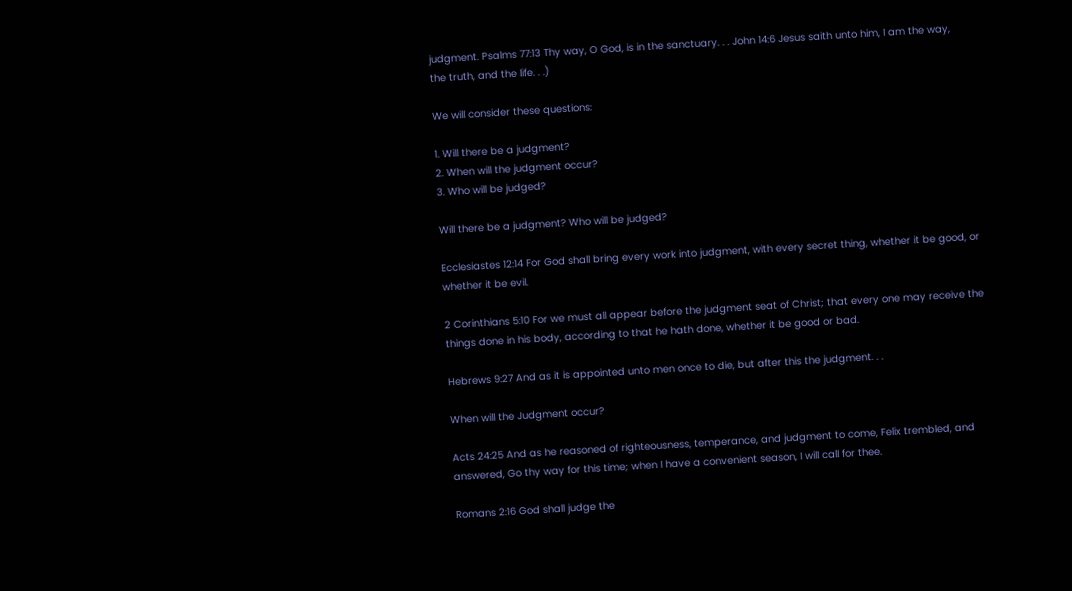judgment. Psalms 77:13 Thy way, O God, is in the sanctuary. . . John 14:6 Jesus saith unto him, I am the way, the truth, and the life. . .)

We will consider these questions:

1. Will there be a judgment?
2. When will the judgment occur?
3. Who will be judged?

Will there be a judgment? Who will be judged?

Ecclesiastes 12:14 For God shall bring every work into judgment, with every secret thing, whether it be good, or whether it be evil.

2 Corinthians 5:10 For we must all appear before the judgment seat of Christ; that every one may receive the things done in his body, according to that he hath done, whether it be good or bad.

Hebrews 9:27 And as it is appointed unto men once to die, but after this the judgment. . .

When will the Judgment occur?

Acts 24:25 And as he reasoned of righteousness, temperance, and judgment to come, Felix trembled, and answered, Go thy way for this time; when I have a convenient season, I will call for thee.

Romans 2:16 God shall judge the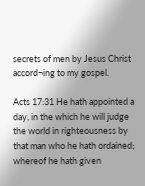secrets of men by Jesus Christ accord¬ing to my gospel.

Acts 17:31 He hath appointed a day, in the which he will judge the world in righteousness by that man who he hath ordained; whereof he hath given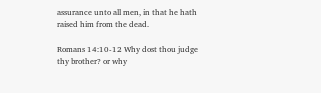assurance unto all men, in that he hath raised him from the dead.

Romans 14:10-12 Why dost thou judge thy brother? or why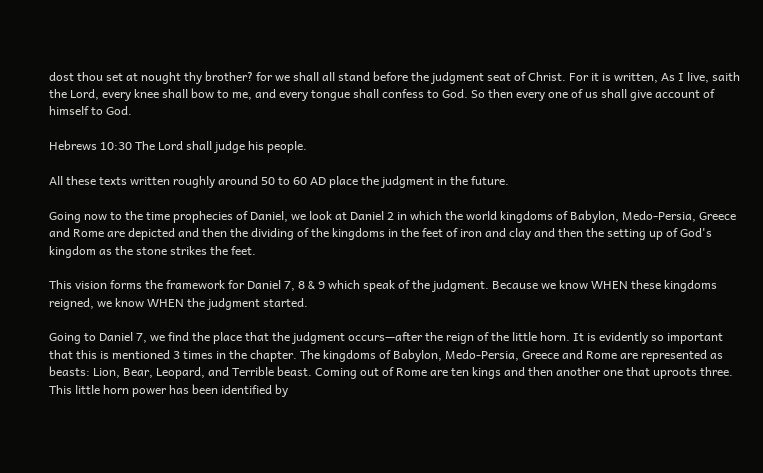dost thou set at nought thy brother? for we shall all stand before the judgment seat of Christ. For it is written, As I live, saith the Lord, every knee shall bow to me, and every tongue shall confess to God. So then every one of us shall give account of himself to God.

Hebrews 10:30 The Lord shall judge his people.

All these texts written roughly around 50 to 60 AD place the judgment in the future.

Going now to the time prophecies of Daniel, we look at Daniel 2 in which the world kingdoms of Babylon, Medo-Persia, Greece and Rome are depicted and then the dividing of the kingdoms in the feet of iron and clay and then the setting up of God's kingdom as the stone strikes the feet.

This vision forms the framework for Daniel 7, 8 & 9 which speak of the judgment. Because we know WHEN these kingdoms reigned, we know WHEN the judgment started.

Going to Daniel 7, we find the place that the judgment occurs—after the reign of the little horn. It is evidently so important that this is mentioned 3 times in the chapter. The kingdoms of Babylon, Medo-Persia, Greece and Rome are represented as beasts: Lion, Bear, Leopard, and Terrible beast. Coming out of Rome are ten kings and then another one that uproots three. This little horn power has been identified by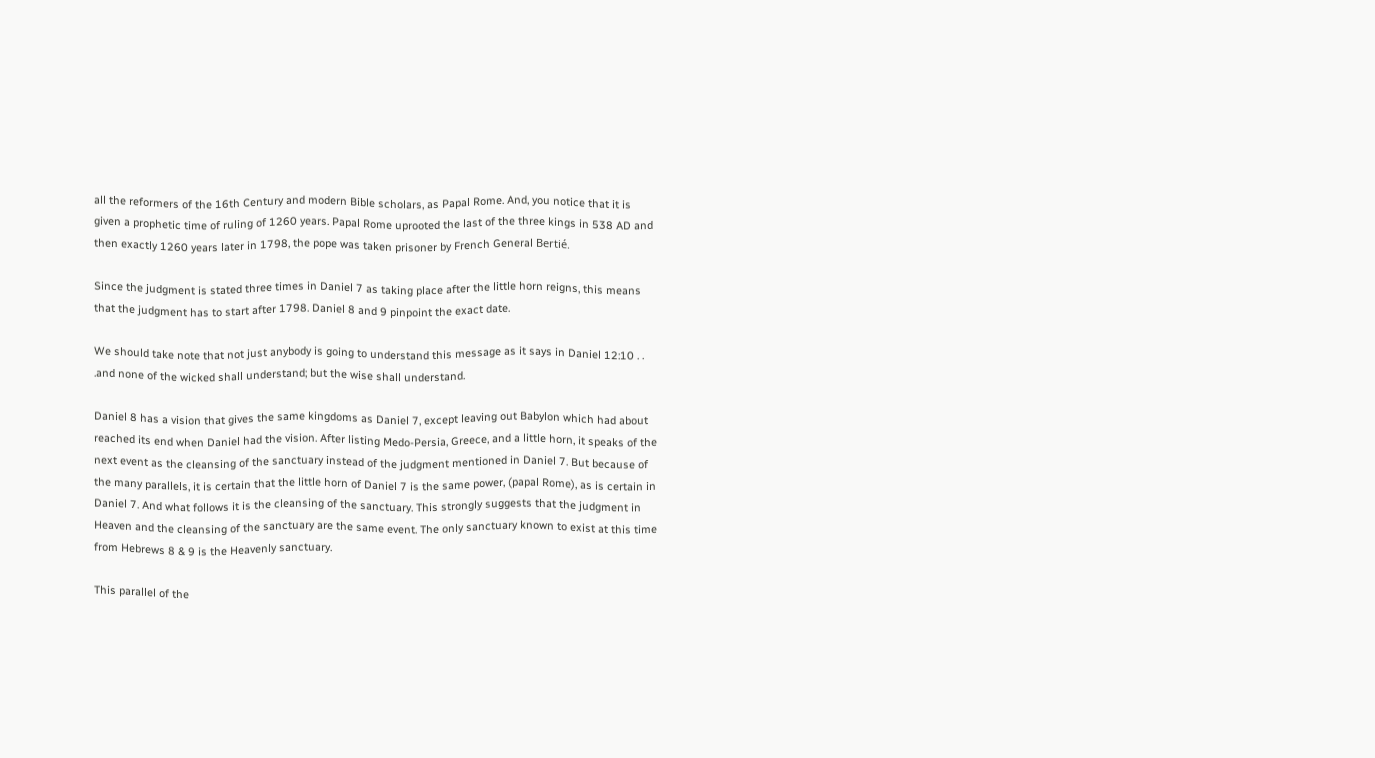all the reformers of the 16th Century and modern Bible scholars, as Papal Rome. And, you notice that it is given a prophetic time of ruling of 1260 years. Papal Rome uprooted the last of the three kings in 538 AD and then exactly 1260 years later in 1798, the pope was taken prisoner by French General Bertié.

Since the judgment is stated three times in Daniel 7 as taking place after the little horn reigns, this means that the judgment has to start after 1798. Daniel 8 and 9 pinpoint the exact date.

We should take note that not just anybody is going to understand this message as it says in Daniel 12:10 . . .and none of the wicked shall understand; but the wise shall understand.

Daniel 8 has a vision that gives the same kingdoms as Daniel 7, except leaving out Babylon which had about reached its end when Daniel had the vision. After listing Medo-Persia, Greece, and a little horn, it speaks of the next event as the cleansing of the sanctuary instead of the judgment mentioned in Daniel 7. But because of the many parallels, it is certain that the little horn of Daniel 7 is the same power, (papal Rome), as is certain in Daniel 7. And what follows it is the cleansing of the sanctuary. This strongly suggests that the judgment in Heaven and the cleansing of the sanctuary are the same event. The only sanctuary known to exist at this time from Hebrews 8 & 9 is the Heavenly sanctuary.

This parallel of the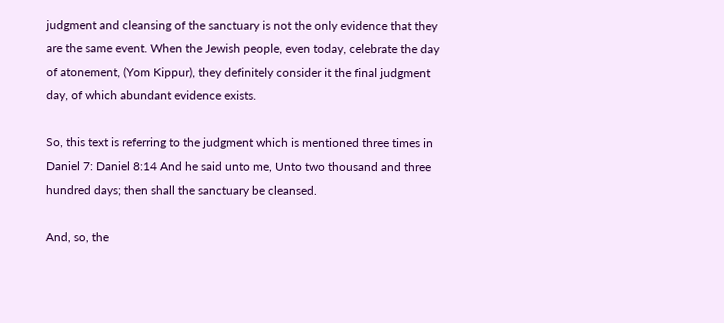judgment and cleansing of the sanctuary is not the only evidence that they are the same event. When the Jewish people, even today, celebrate the day of atonement, (Yom Kippur), they definitely consider it the final judgment day, of which abundant evidence exists.

So, this text is referring to the judgment which is mentioned three times in Daniel 7: Daniel 8:14 And he said unto me, Unto two thousand and three hundred days; then shall the sanctuary be cleansed.

And, so, the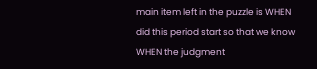main item left in the puzzle is WHEN did this period start so that we know WHEN the judgment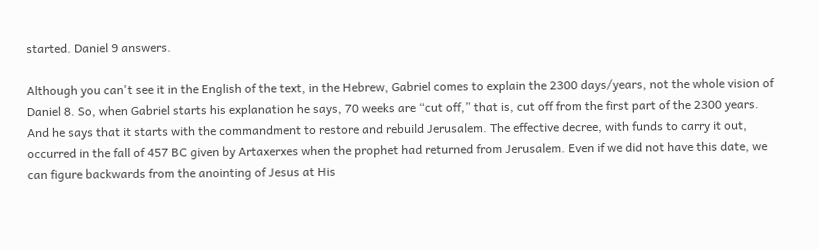started. Daniel 9 answers.

Although you can't see it in the English of the text, in the Hebrew, Gabriel comes to explain the 2300 days/years, not the whole vision of Daniel 8. So, when Gabriel starts his explanation he says, 70 weeks are “cut off,” that is, cut off from the first part of the 2300 years. And he says that it starts with the commandment to restore and rebuild Jerusalem. The effective decree, with funds to carry it out, occurred in the fall of 457 BC given by Artaxerxes when the prophet had returned from Jerusalem. Even if we did not have this date, we can figure backwards from the anointing of Jesus at His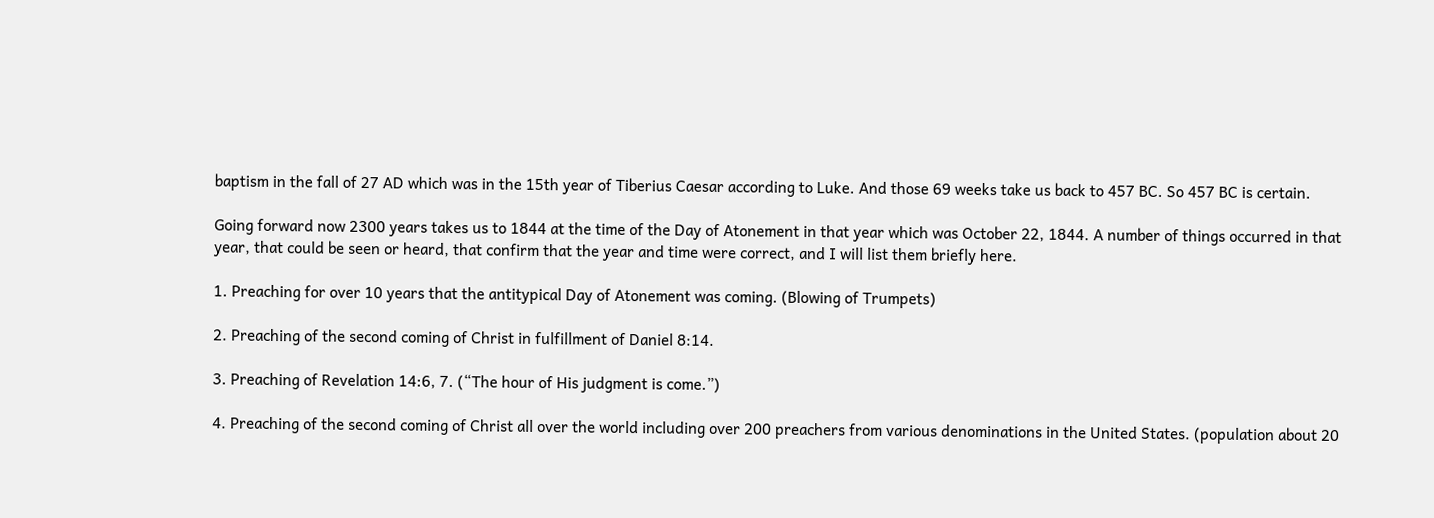baptism in the fall of 27 AD which was in the 15th year of Tiberius Caesar according to Luke. And those 69 weeks take us back to 457 BC. So 457 BC is certain.

Going forward now 2300 years takes us to 1844 at the time of the Day of Atonement in that year which was October 22, 1844. A number of things occurred in that year, that could be seen or heard, that confirm that the year and time were correct, and I will list them briefly here.

1. Preaching for over 10 years that the antitypical Day of Atonement was coming. (Blowing of Trumpets)

2. Preaching of the second coming of Christ in fulfillment of Daniel 8:14.

3. Preaching of Revelation 14:6, 7. (“The hour of His judgment is come.”)

4. Preaching of the second coming of Christ all over the world including over 200 preachers from various denominations in the United States. (population about 20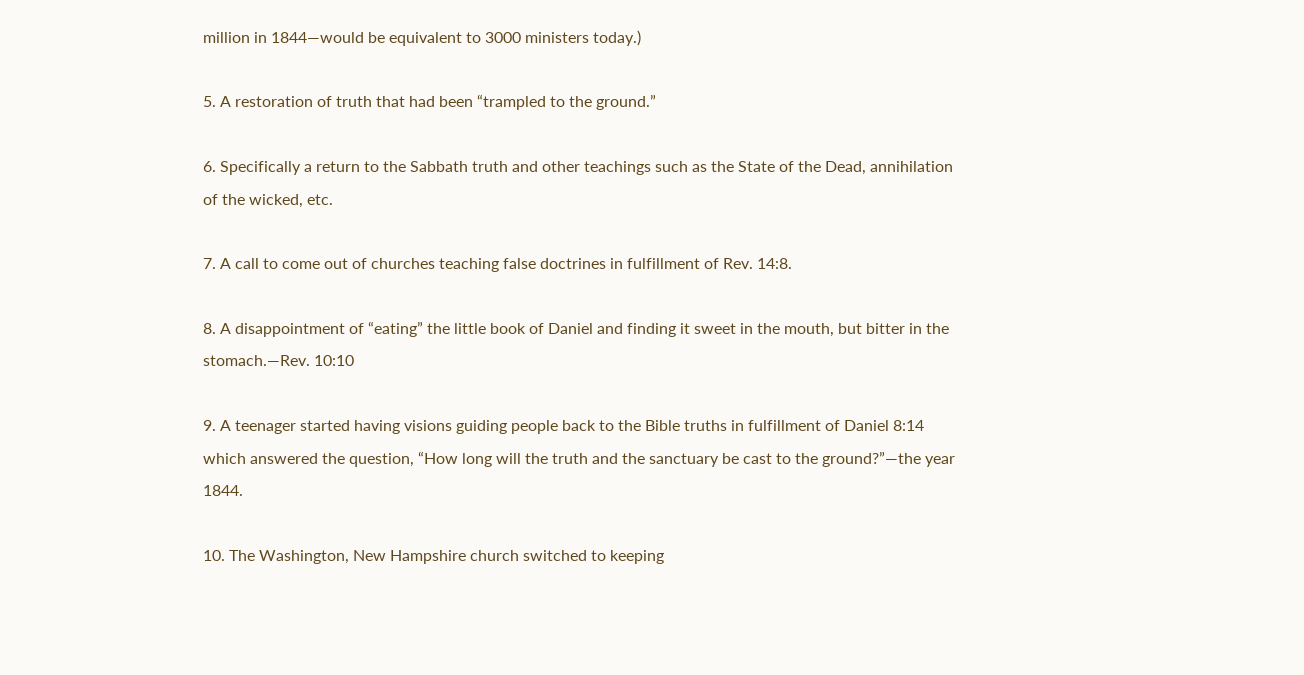million in 1844—would be equivalent to 3000 ministers today.)

5. A restoration of truth that had been “trampled to the ground.”

6. Specifically a return to the Sabbath truth and other teachings such as the State of the Dead, annihilation of the wicked, etc.

7. A call to come out of churches teaching false doctrines in fulfillment of Rev. 14:8.

8. A disappointment of “eating” the little book of Daniel and finding it sweet in the mouth, but bitter in the stomach.—Rev. 10:10

9. A teenager started having visions guiding people back to the Bible truths in fulfillment of Daniel 8:14 which answered the question, “How long will the truth and the sanctuary be cast to the ground?”—the year 1844.

10. The Washington, New Hampshire church switched to keeping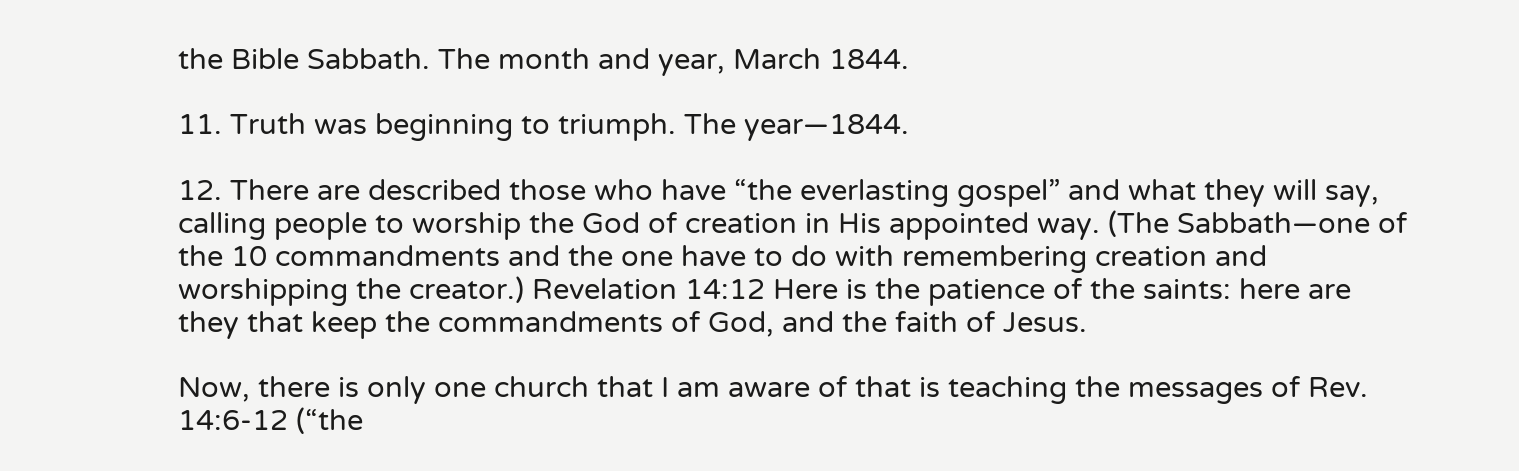the Bible Sabbath. The month and year, March 1844.

11. Truth was beginning to triumph. The year—1844.

12. There are described those who have “the everlasting gospel” and what they will say, calling people to worship the God of creation in His appointed way. (The Sabbath—one of the 10 commandments and the one have to do with remembering creation and worshipping the creator.) Revelation 14:12 Here is the patience of the saints: here are they that keep the commandments of God, and the faith of Jesus.

Now, there is only one church that I am aware of that is teaching the messages of Rev. 14:6-12 (“the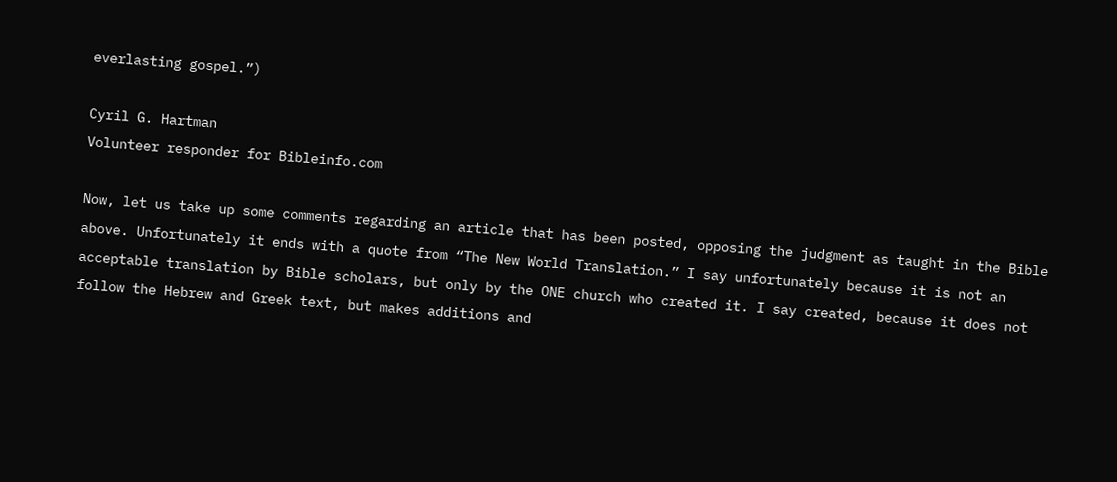everlasting gospel.”)

Cyril G. Hartman
Volunteer responder for Bibleinfo.com

Now, let us take up some comments regarding an article that has been posted, opposing the judgment as taught in the Bible above. Unfortunately it ends with a quote from “The New World Translation.” I say unfortunately because it is not an acceptable translation by Bible scholars, but only by the ONE church who created it. I say created, because it does not follow the Hebrew and Greek text, but makes additions and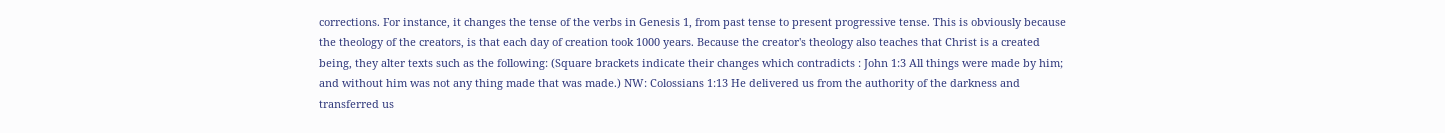corrections. For instance, it changes the tense of the verbs in Genesis 1, from past tense to present progressive tense. This is obviously because the theology of the creators, is that each day of creation took 1000 years. Because the creator's theology also teaches that Christ is a created being, they alter texts such as the following: (Square brackets indicate their changes which contradicts : John 1:3 All things were made by him; and without him was not any thing made that was made.) NW: Colossians 1:13 He delivered us from the authority of the darkness and transferred us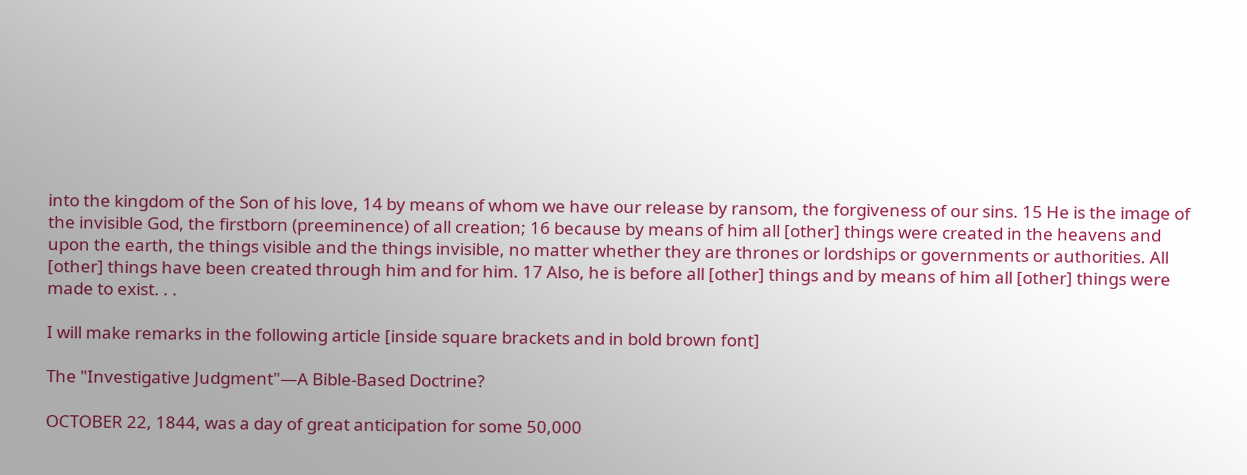into the kingdom of the Son of his love, 14 by means of whom we have our release by ransom, the forgiveness of our sins. 15 He is the image of the invisible God, the firstborn (preeminence) of all creation; 16 because by means of him all [other] things were created in the heavens and upon the earth, the things visible and the things invisible, no matter whether they are thrones or lordships or governments or authorities. All [other] things have been created through him and for him. 17 Also, he is before all [other] things and by means of him all [other] things were made to exist. . .

I will make remarks in the following article [inside square brackets and in bold brown font]

The "Investigative Judgment"—A Bible-Based Doctrine?

OCTOBER 22, 1844, was a day of great anticipation for some 50,000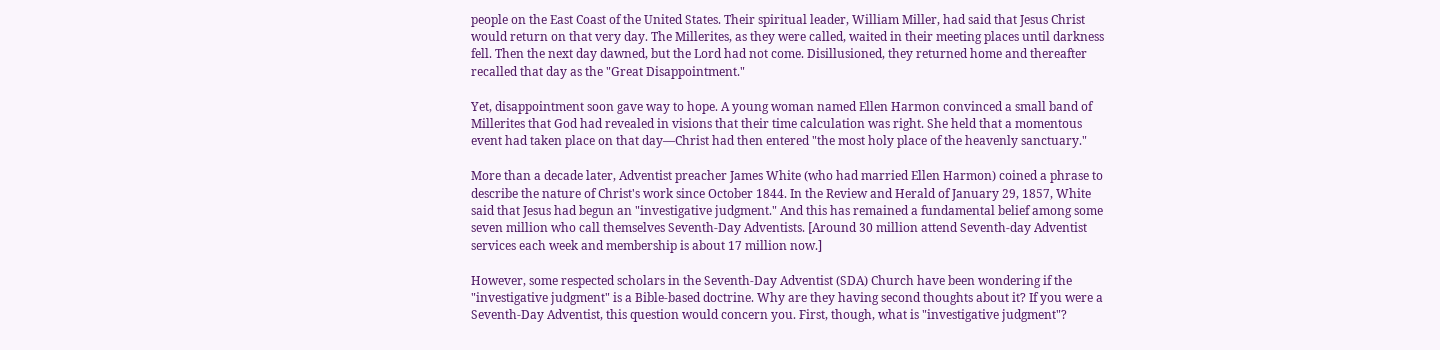people on the East Coast of the United States. Their spiritual leader, William Miller, had said that Jesus Christ would return on that very day. The Millerites, as they were called, waited in their meeting places until darkness fell. Then the next day dawned, but the Lord had not come. Disillusioned, they returned home and thereafter recalled that day as the "Great Disappointment."

Yet, disappointment soon gave way to hope. A young woman named Ellen Harmon convinced a small band of Millerites that God had revealed in visions that their time calculation was right. She held that a momentous event had taken place on that day—Christ had then entered "the most holy place of the heavenly sanctuary."

More than a decade later, Adventist preacher James White (who had married Ellen Harmon) coined a phrase to describe the nature of Christ's work since October 1844. In the Review and Herald of January 29, 1857, White said that Jesus had begun an "investigative judgment." And this has remained a fundamental belief among some seven million who call themselves Seventh-Day Adventists. [Around 30 million attend Seventh-day Adventist services each week and membership is about 17 million now.]

However, some respected scholars in the Seventh-Day Adventist (SDA) Church have been wondering if the "investigative judgment" is a Bible-based doctrine. Why are they having second thoughts about it? If you were a Seventh-Day Adventist, this question would concern you. First, though, what is "investigative judgment"?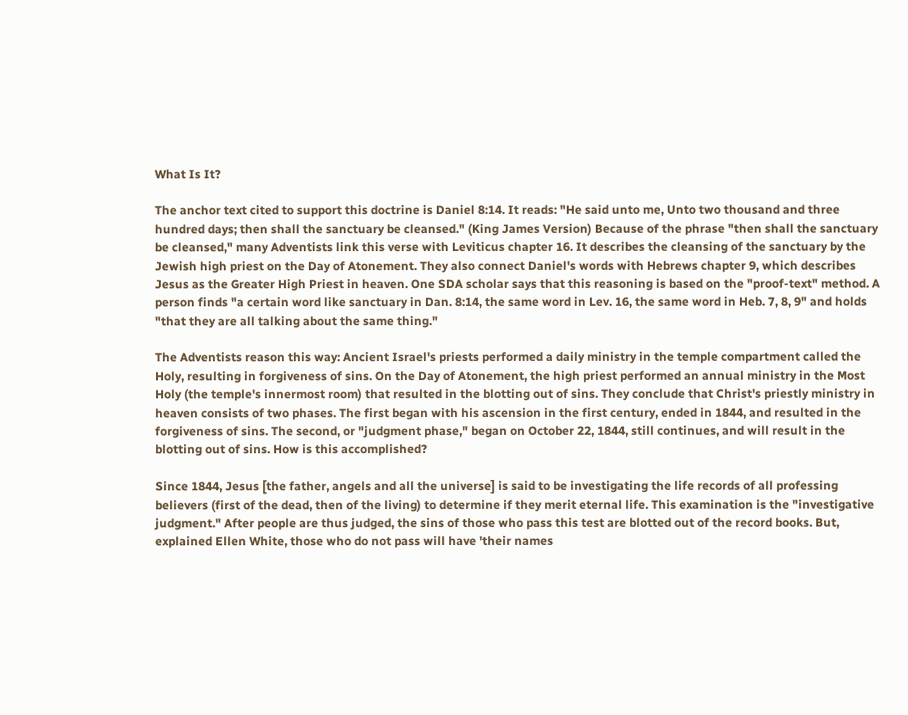What Is It?

The anchor text cited to support this doctrine is Daniel 8:14. It reads: "He said unto me, Unto two thousand and three hundred days; then shall the sanctuary be cleansed." (King James Version) Because of the phrase "then shall the sanctuary be cleansed," many Adventists link this verse with Leviticus chapter 16. It describes the cleansing of the sanctuary by the Jewish high priest on the Day of Atonement. They also connect Daniel's words with Hebrews chapter 9, which describes Jesus as the Greater High Priest in heaven. One SDA scholar says that this reasoning is based on the "proof-text" method. A person finds "a certain word like sanctuary in Dan. 8:14, the same word in Lev. 16, the same word in Heb. 7, 8, 9" and holds "that they are all talking about the same thing."

The Adventists reason this way: Ancient Israel's priests performed a daily ministry in the temple compartment called the Holy, resulting in forgiveness of sins. On the Day of Atonement, the high priest performed an annual ministry in the Most Holy (the temple's innermost room) that resulted in the blotting out of sins. They conclude that Christ's priestly ministry in heaven consists of two phases. The first began with his ascension in the first century, ended in 1844, and resulted in the forgiveness of sins. The second, or "judgment phase," began on October 22, 1844, still continues, and will result in the blotting out of sins. How is this accomplished?

Since 1844, Jesus [the father, angels and all the universe] is said to be investigating the life records of all professing believers (first of the dead, then of the living) to determine if they merit eternal life. This examination is the "investigative judgment." After people are thus judged, the sins of those who pass this test are blotted out of the record books. But, explained Ellen White, those who do not pass will have 'their names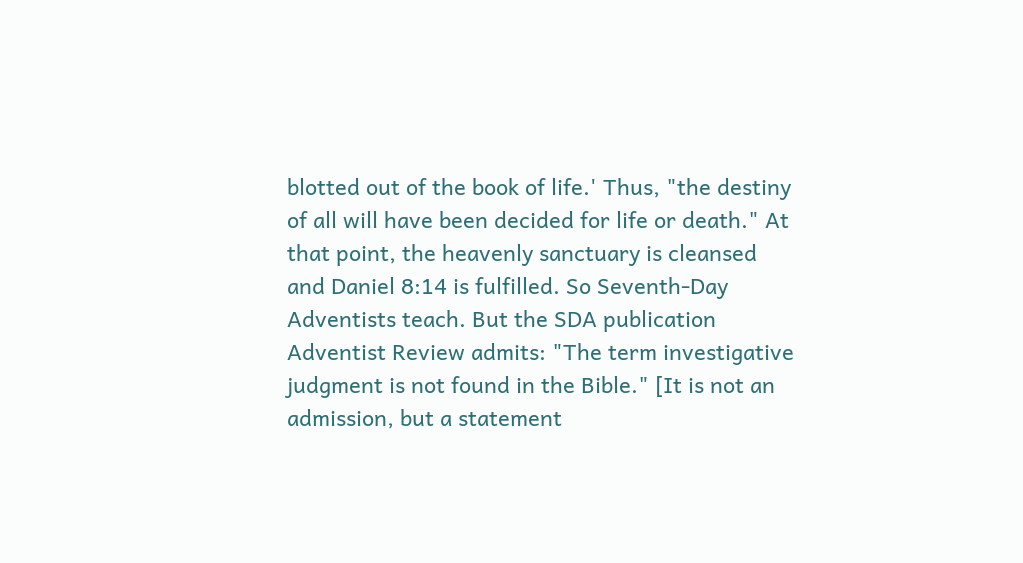blotted out of the book of life.' Thus, "the destiny of all will have been decided for life or death." At that point, the heavenly sanctuary is cleansed and Daniel 8:14 is fulfilled. So Seventh-Day Adventists teach. But the SDA publication Adventist Review admits: "The term investigative judgment is not found in the Bible." [It is not an admission, but a statement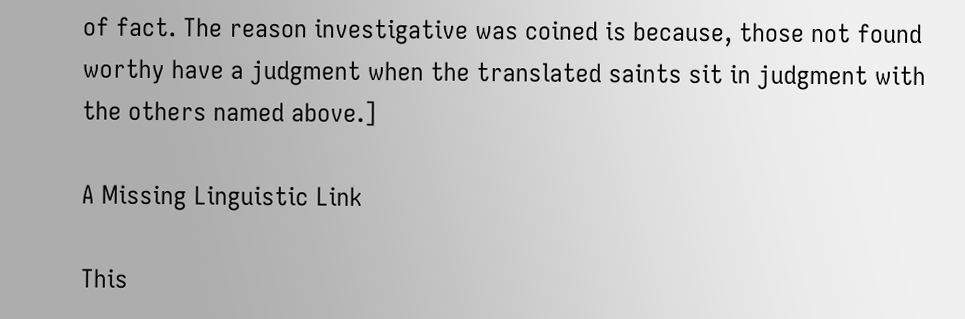of fact. The reason investigative was coined is because, those not found worthy have a judgment when the translated saints sit in judgment with the others named above.]

A Missing Linguistic Link

This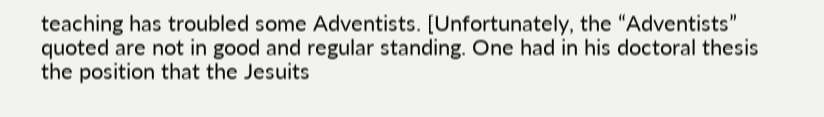teaching has troubled some Adventists. [Unfortunately, the “Adventists” quoted are not in good and regular standing. One had in his doctoral thesis the position that the Jesuits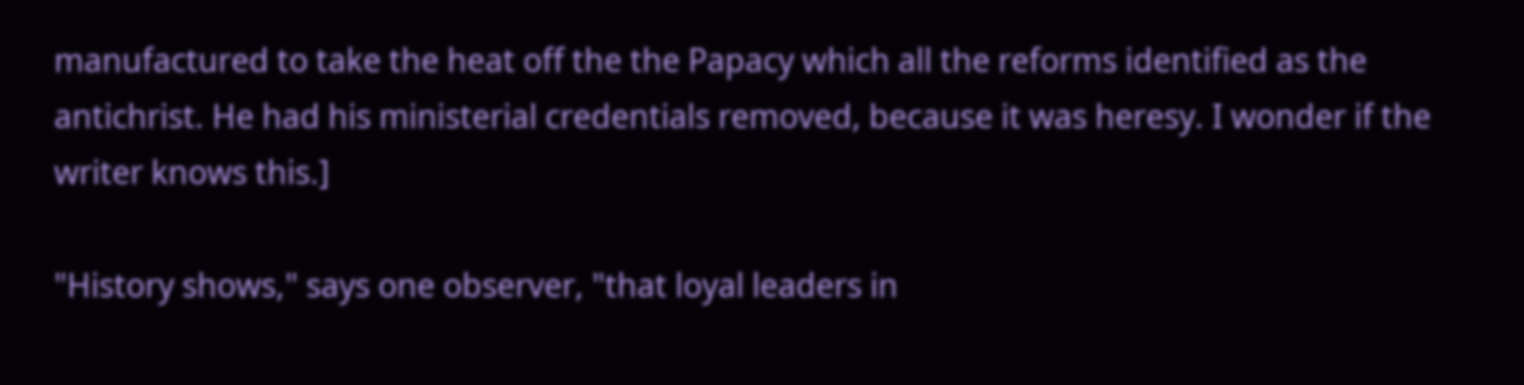manufactured to take the heat off the the Papacy which all the reforms identified as the antichrist. He had his ministerial credentials removed, because it was heresy. I wonder if the writer knows this.]

"History shows," says one observer, "that loyal leaders in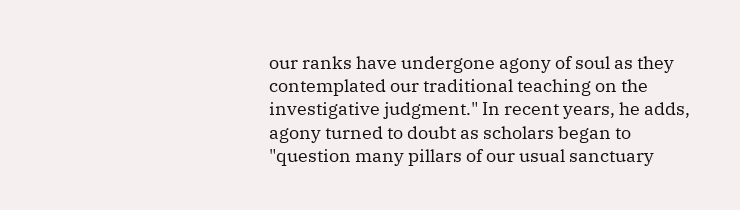our ranks have undergone agony of soul as they contemplated our traditional teaching on the investigative judgment." In recent years, he adds, agony turned to doubt as scholars began to "question many pillars of our usual sanctuary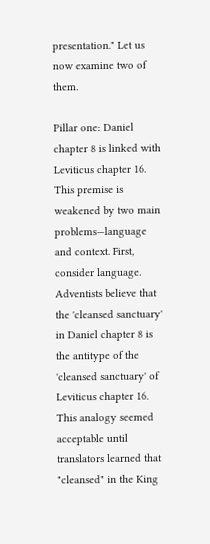presentation." Let us now examine two of them.

Pillar one: Daniel chapter 8 is linked with Leviticus chapter 16. This premise is weakened by two main problems—language and context. First, consider language. Adventists believe that the 'cleansed sanctuary' in Daniel chapter 8 is the antitype of the 'cleansed sanctuary' of Leviticus chapter 16. This analogy seemed acceptable until translators learned that "cleansed" in the King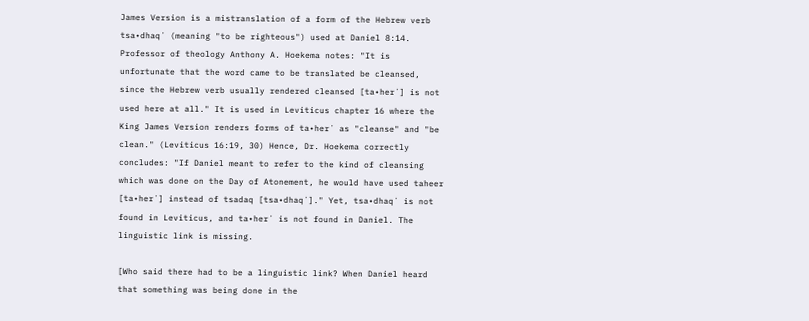James Version is a mistranslation of a form of the Hebrew verb tsa•dhaq´ (meaning "to be righteous") used at Daniel 8:14. Professor of theology Anthony A. Hoekema notes: "It is unfortunate that the word came to be translated be cleansed, since the Hebrew verb usually rendered cleansed [ta•her´] is not used here at all." It is used in Leviticus chapter 16 where the King James Version renders forms of ta•her´ as "cleanse" and "be clean." (Leviticus 16:19, 30) Hence, Dr. Hoekema correctly concludes: "If Daniel meant to refer to the kind of cleansing which was done on the Day of Atonement, he would have used taheer [ta•her´] instead of tsadaq [tsa•dhaq´]." Yet, tsa•dhaq´ is not found in Leviticus, and ta•her´ is not found in Daniel. The linguistic link is missing.

[Who said there had to be a linguistic link? When Daniel heard that something was being done in the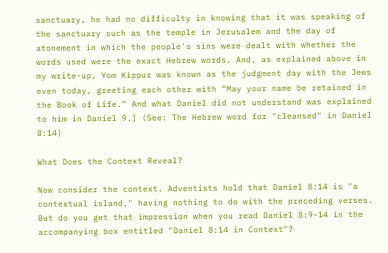sanctuary, he had no difficulty in knowing that it was speaking of the sanctuary such as the temple in Jerusalem and the day of atonement in which the people's sins were dealt with whether the words used were the exact Hebrew words. And, as explained above in my write-up, Yom Kippur was known as the judgment day with the Jews even today, greeting each other with “May your name be retained in the Book of Life.” And what Daniel did not understand was explained to him in Daniel 9.] (See: The Hebrew word for "cleansed" in Daniel 8:14)

What Does the Context Reveal?

Now consider the context. Adventists hold that Daniel 8:14 is "a contextual island," having nothing to do with the preceding verses. But do you get that impression when you read Daniel 8:9-14 in the accompanying box entitled "Daniel 8:14 in Context"?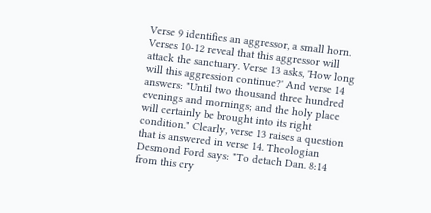Verse 9 identifies an aggressor, a small horn. Verses 10-12 reveal that this aggressor will attack the sanctuary. Verse 13 asks, 'How long will this aggression continue?' And verse 14 answers: "Until two thousand three hundred evenings and mornings; and the holy place will certainly be brought into its right condition." Clearly, verse 13 raises a question that is answered in verse 14. Theologian Desmond Ford says: "To detach Dan. 8:14 from this cry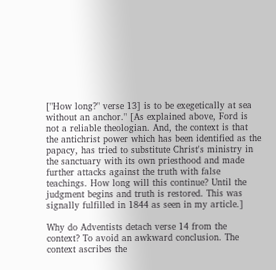["How long?" verse 13] is to be exegetically at sea without an anchor." [As explained above, Ford is not a reliable theologian. And, the context is that the antichrist power which has been identified as the papacy, has tried to substitute Christ's ministry in the sanctuary with its own priesthood and made further attacks against the truth with false teachings. How long will this continue? Until the judgment begins and truth is restored. This was signally fulfilled in 1844 as seen in my article.]

Why do Adventists detach verse 14 from the context? To avoid an awkward conclusion. The context ascribes the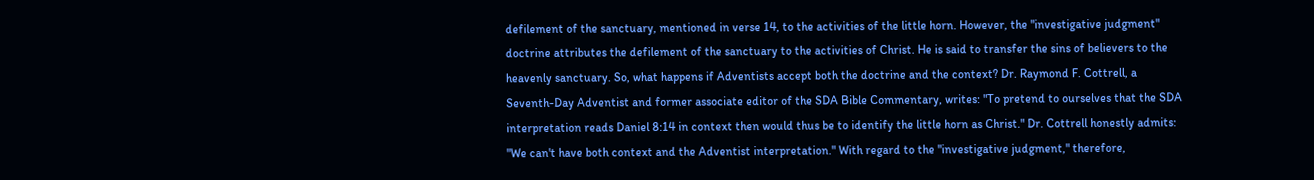defilement of the sanctuary, mentioned in verse 14, to the activities of the little horn. However, the "investigative judgment" doctrine attributes the defilement of the sanctuary to the activities of Christ. He is said to transfer the sins of believers to the heavenly sanctuary. So, what happens if Adventists accept both the doctrine and the context? Dr. Raymond F. Cottrell, a Seventh-Day Adventist and former associate editor of the SDA Bible Commentary, writes: "To pretend to ourselves that the SDA interpretation reads Daniel 8:14 in context then would thus be to identify the little horn as Christ." Dr. Cottrell honestly admits: "We can't have both context and the Adventist interpretation." With regard to the "investigative judgment," therefore,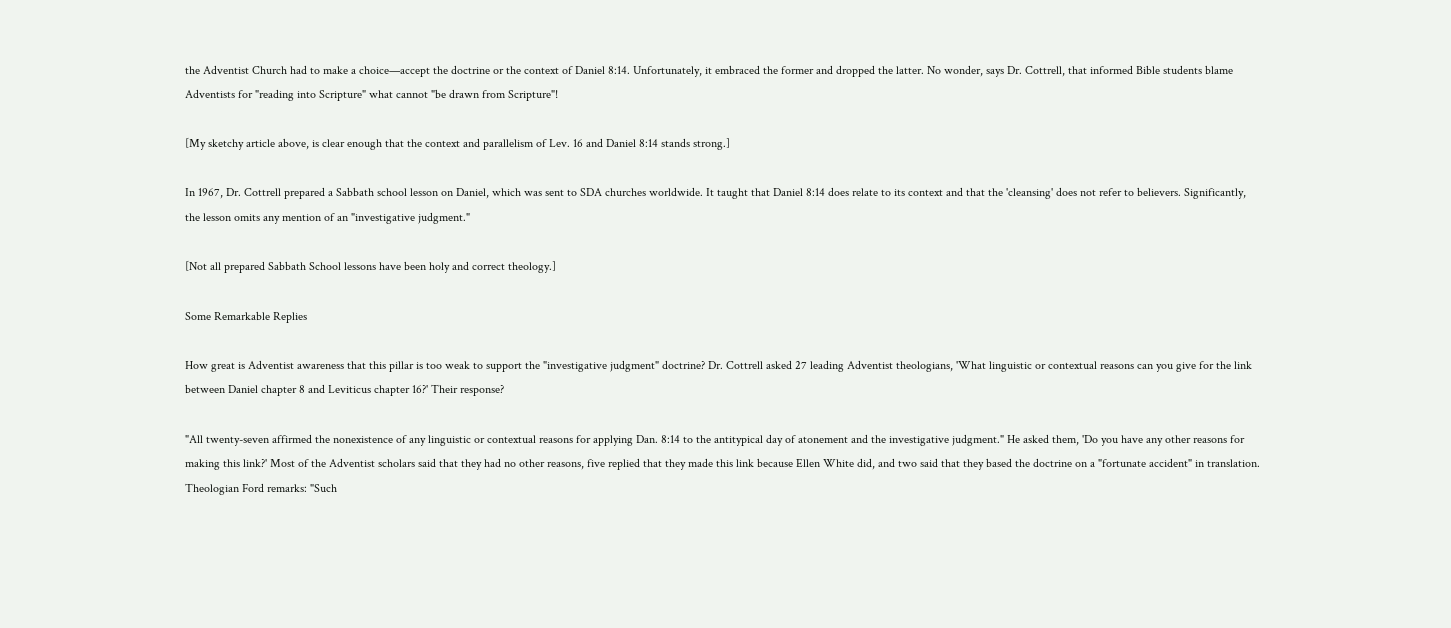the Adventist Church had to make a choice—accept the doctrine or the context of Daniel 8:14. Unfortunately, it embraced the former and dropped the latter. No wonder, says Dr. Cottrell, that informed Bible students blame Adventists for "reading into Scripture" what cannot "be drawn from Scripture"!

[My sketchy article above, is clear enough that the context and parallelism of Lev. 16 and Daniel 8:14 stands strong.]

In 1967, Dr. Cottrell prepared a Sabbath school lesson on Daniel, which was sent to SDA churches worldwide. It taught that Daniel 8:14 does relate to its context and that the 'cleansing' does not refer to believers. Significantly, the lesson omits any mention of an "investigative judgment."

[Not all prepared Sabbath School lessons have been holy and correct theology.]

Some Remarkable Replies

How great is Adventist awareness that this pillar is too weak to support the "investigative judgment" doctrine? Dr. Cottrell asked 27 leading Adventist theologians, 'What linguistic or contextual reasons can you give for the link between Daniel chapter 8 and Leviticus chapter 16?' Their response?

"All twenty-seven affirmed the nonexistence of any linguistic or contextual reasons for applying Dan. 8:14 to the antitypical day of atonement and the investigative judgment." He asked them, 'Do you have any other reasons for making this link?' Most of the Adventist scholars said that they had no other reasons, five replied that they made this link because Ellen White did, and two said that they based the doctrine on a "fortunate accident" in translation. Theologian Ford remarks: "Such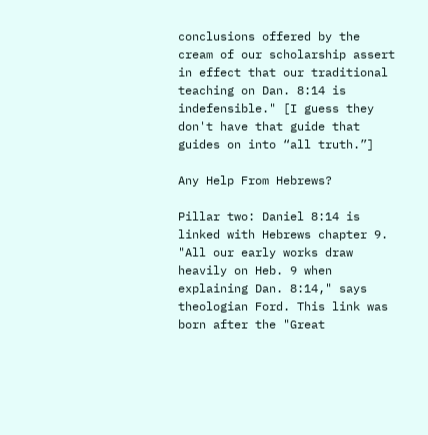conclusions offered by the cream of our scholarship assert in effect that our traditional teaching on Dan. 8:14 is indefensible." [I guess they don't have that guide that guides on into “all truth.”]

Any Help From Hebrews?

Pillar two: Daniel 8:14 is linked with Hebrews chapter 9. "All our early works draw heavily on Heb. 9 when explaining Dan. 8:14," says theologian Ford. This link was born after the "Great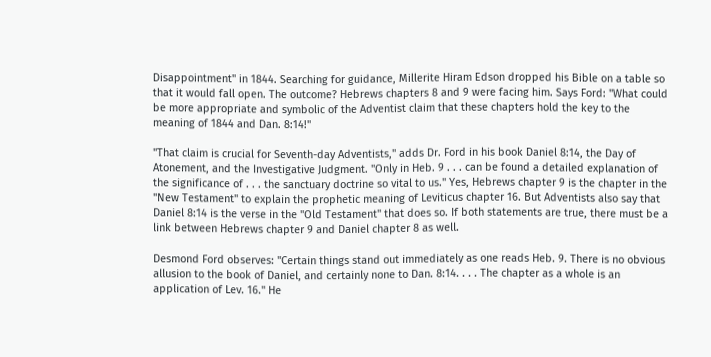Disappointment" in 1844. Searching for guidance, Millerite Hiram Edson dropped his Bible on a table so that it would fall open. The outcome? Hebrews chapters 8 and 9 were facing him. Says Ford: "What could be more appropriate and symbolic of the Adventist claim that these chapters hold the key to the meaning of 1844 and Dan. 8:14!"

"That claim is crucial for Seventh-day Adventists," adds Dr. Ford in his book Daniel 8:14, the Day of Atonement, and the Investigative Judgment. "Only in Heb. 9 . . . can be found a detailed explanation of the significance of . . . the sanctuary doctrine so vital to us." Yes, Hebrews chapter 9 is the chapter in the "New Testament" to explain the prophetic meaning of Leviticus chapter 16. But Adventists also say that Daniel 8:14 is the verse in the "Old Testament" that does so. If both statements are true, there must be a link between Hebrews chapter 9 and Daniel chapter 8 as well.

Desmond Ford observes: "Certain things stand out immediately as one reads Heb. 9. There is no obvious allusion to the book of Daniel, and certainly none to Dan. 8:14. . . . The chapter as a whole is an application of Lev. 16." He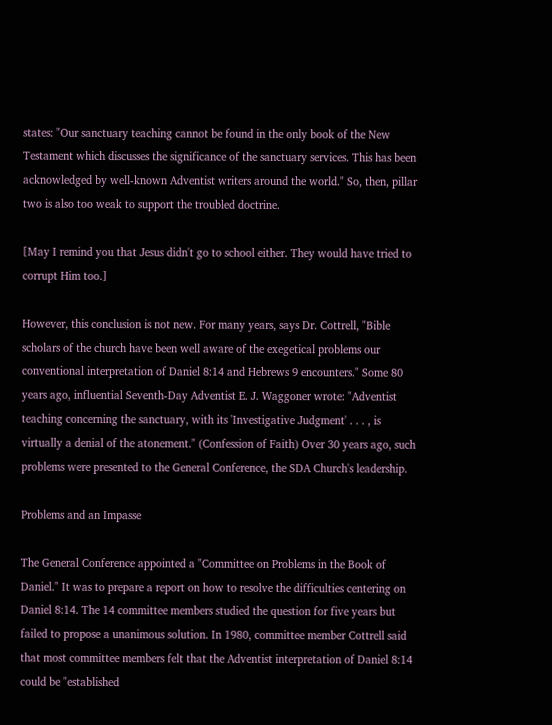states: "Our sanctuary teaching cannot be found in the only book of the New Testament which discusses the significance of the sanctuary services. This has been acknowledged by well-known Adventist writers around the world." So, then, pillar two is also too weak to support the troubled doctrine.

[May I remind you that Jesus didn't go to school either. They would have tried to corrupt Him too.]

However, this conclusion is not new. For many years, says Dr. Cottrell, "Bible scholars of the church have been well aware of the exegetical problems our conventional interpretation of Daniel 8:14 and Hebrews 9 encounters." Some 80 years ago, influential Seventh-Day Adventist E. J. Waggoner wrote: "Adventist teaching concerning the sanctuary, with its 'Investigative Judgment' . . . , is virtually a denial of the atonement." (Confession of Faith) Over 30 years ago, such problems were presented to the General Conference, the SDA Church's leadership.

Problems and an Impasse

The General Conference appointed a "Committee on Problems in the Book of Daniel." It was to prepare a report on how to resolve the difficulties centering on Daniel 8:14. The 14 committee members studied the question for five years but failed to propose a unanimous solution. In 1980, committee member Cottrell said that most committee members felt that the Adventist interpretation of Daniel 8:14 could be "established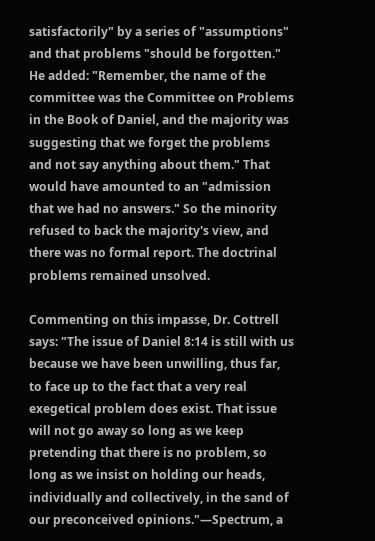satisfactorily" by a series of "assumptions" and that problems "should be forgotten." He added: "Remember, the name of the committee was the Committee on Problems in the Book of Daniel, and the majority was suggesting that we forget the problems and not say anything about them." That would have amounted to an "admission that we had no answers." So the minority refused to back the majority's view, and there was no formal report. The doctrinal problems remained unsolved.

Commenting on this impasse, Dr. Cottrell says: "The issue of Daniel 8:14 is still with us because we have been unwilling, thus far, to face up to the fact that a very real exegetical problem does exist. That issue will not go away so long as we keep pretending that there is no problem, so long as we insist on holding our heads, individually and collectively, in the sand of our preconceived opinions."—Spectrum, a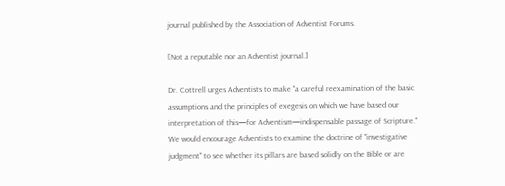journal published by the Association of Adventist Forums.

[Not a reputable nor an Adventist journal.]

Dr. Cottrell urges Adventists to make "a careful reexamination of the basic assumptions and the principles of exegesis on which we have based our interpretation of this—for Adventism—indispensable passage of Scripture." We would encourage Adventists to examine the doctrine of "investigative judgment" to see whether its pillars are based solidly on the Bible or are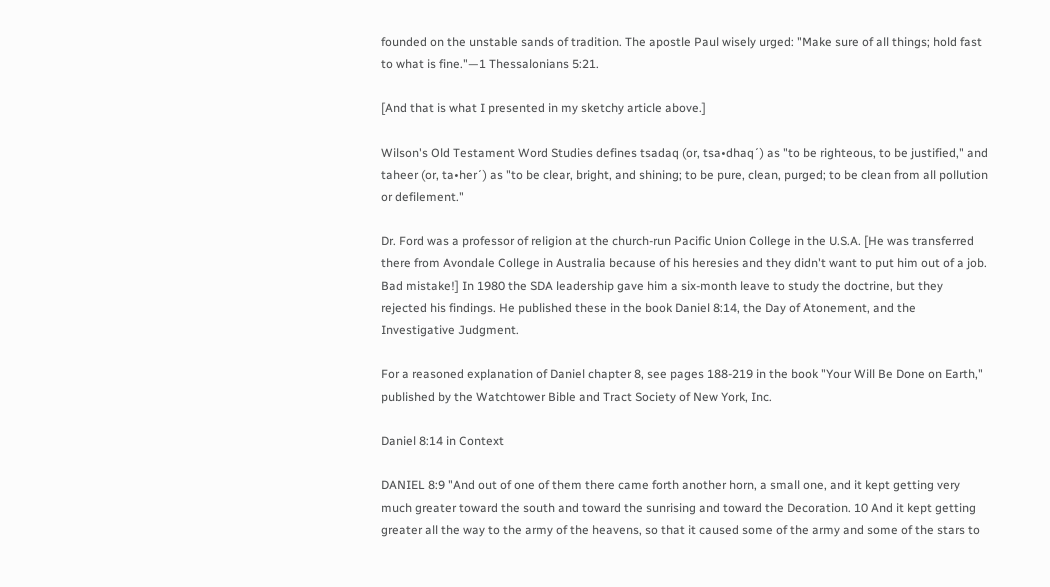founded on the unstable sands of tradition. The apostle Paul wisely urged: "Make sure of all things; hold fast to what is fine."—1 Thessalonians 5:21.

[And that is what I presented in my sketchy article above.]

Wilson's Old Testament Word Studies defines tsadaq (or, tsa•dhaq´) as "to be righteous, to be justified," and taheer (or, ta•her´) as "to be clear, bright, and shining; to be pure, clean, purged; to be clean from all pollution or defilement."

Dr. Ford was a professor of religion at the church-run Pacific Union College in the U.S.A. [He was transferred there from Avondale College in Australia because of his heresies and they didn't want to put him out of a job. Bad mistake!] In 1980 the SDA leadership gave him a six-month leave to study the doctrine, but they rejected his findings. He published these in the book Daniel 8:14, the Day of Atonement, and the Investigative Judgment.

For a reasoned explanation of Daniel chapter 8, see pages 188-219 in the book "Your Will Be Done on Earth," published by the Watchtower Bible and Tract Society of New York, Inc.

Daniel 8:14 in Context

DANIEL 8:9 "And out of one of them there came forth another horn, a small one, and it kept getting very much greater toward the south and toward the sunrising and toward the Decoration. 10 And it kept getting greater all the way to the army of the heavens, so that it caused some of the army and some of the stars to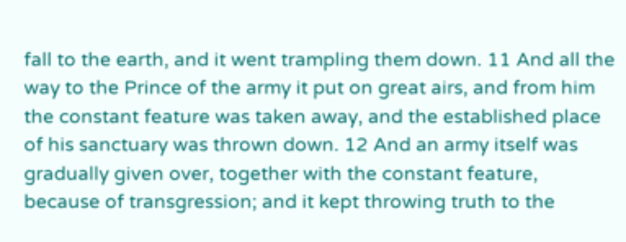fall to the earth, and it went trampling them down. 11 And all the way to the Prince of the army it put on great airs, and from him the constant feature was taken away, and the established place of his sanctuary was thrown down. 12 And an army itself was gradually given over, together with the constant feature, because of transgression; and it kept throwing truth to the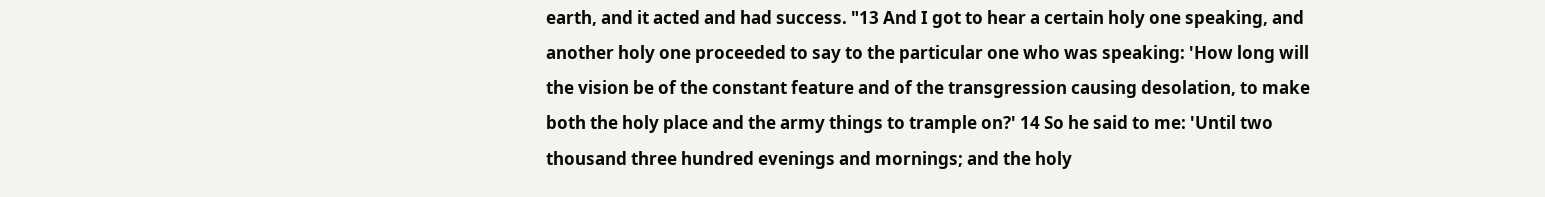earth, and it acted and had success. "13 And I got to hear a certain holy one speaking, and another holy one proceeded to say to the particular one who was speaking: 'How long will the vision be of the constant feature and of the transgression causing desolation, to make both the holy place and the army things to trample on?' 14 So he said to me: 'Until two thousand three hundred evenings and mornings; and the holy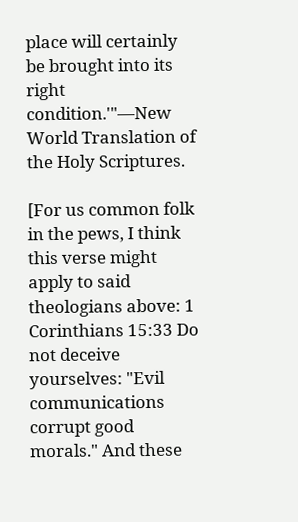place will certainly be brought into its right condition.'"—New World Translation of the Holy Scriptures.

[For us common folk in the pews, I think this verse might apply to said theologians above: 1 Corinthians 15:33 Do not deceive yourselves: "Evil communications corrupt good morals." And these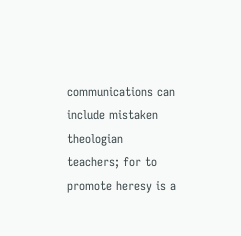communications can include mistaken theologian teachers; for to promote heresy is a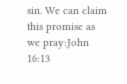sin. We can claim this promise as we pray:John 16:13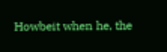Howbeit when he, the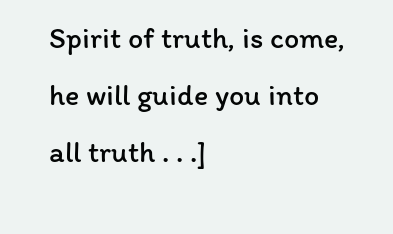Spirit of truth, is come, he will guide you into all truth . . .]